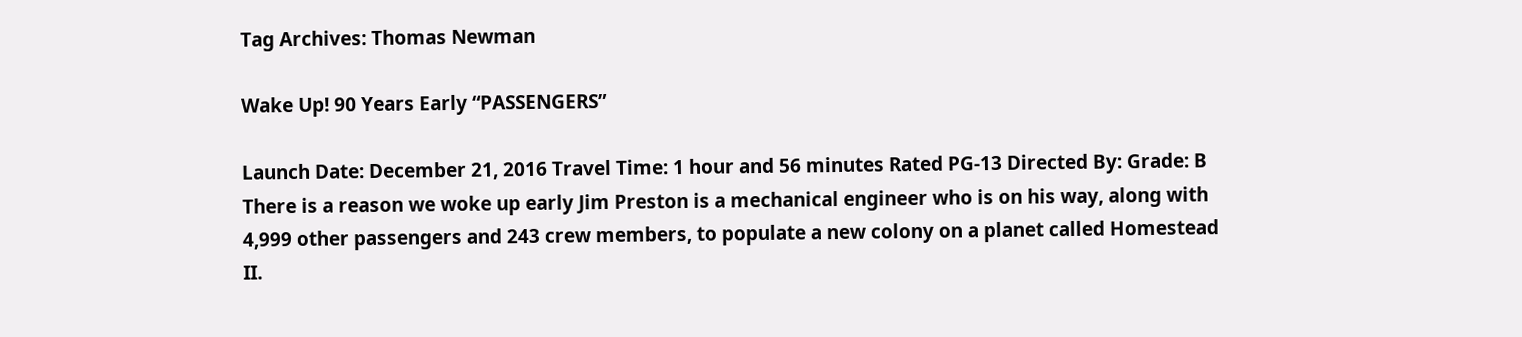Tag Archives: Thomas Newman

Wake Up! 90 Years Early “PASSENGERS”

Launch Date: December 21, 2016 Travel Time: 1 hour and 56 minutes Rated PG-13 Directed By: Grade: B There is a reason we woke up early Jim Preston is a mechanical engineer who is on his way, along with 4,999 other passengers and 243 crew members, to populate a new colony on a planet called Homestead II.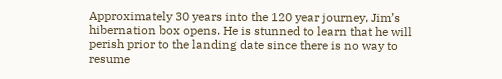Approximately 30 years into the 120 year journey, Jim’s hibernation box opens. He is stunned to learn that he will perish prior to the landing date since there is no way to resume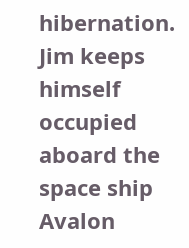hibernation. Jim keeps himself occupied aboard the space ship Avalon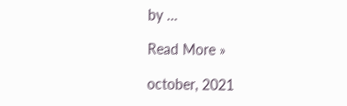by …

Read More »

october, 2021